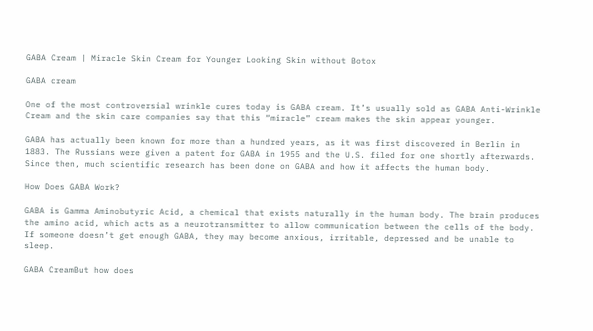GABA Cream | Miracle Skin Cream for Younger Looking Skin without Botox

GABA cream

One of the most controversial wrinkle cures today is GABA cream. It’s usually sold as GABA Anti-Wrinkle Cream and the skin care companies say that this “miracle” cream makes the skin appear younger.

GABA has actually been known for more than a hundred years, as it was first discovered in Berlin in 1883. The Russians were given a patent for GABA in 1955 and the U.S. filed for one shortly afterwards. Since then, much scientific research has been done on GABA and how it affects the human body.

How Does GABA Work?

GABA is Gamma Aminobutyric Acid, a chemical that exists naturally in the human body. The brain produces the amino acid, which acts as a neurotransmitter to allow communication between the cells of the body. If someone doesn’t get enough GABA, they may become anxious, irritable, depressed and be unable to sleep.

GABA CreamBut how does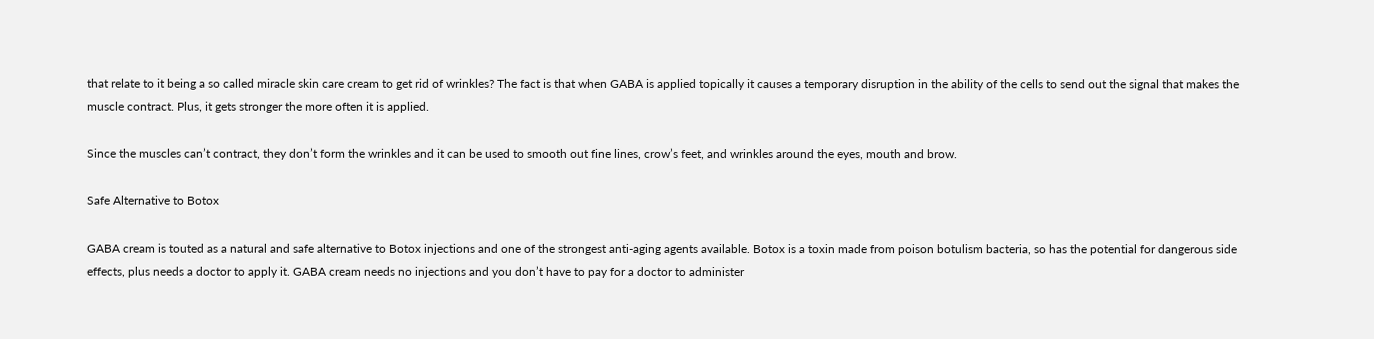that relate to it being a so called miracle skin care cream to get rid of wrinkles? The fact is that when GABA is applied topically it causes a temporary disruption in the ability of the cells to send out the signal that makes the muscle contract. Plus, it gets stronger the more often it is applied.

Since the muscles can’t contract, they don’t form the wrinkles and it can be used to smooth out fine lines, crow’s feet, and wrinkles around the eyes, mouth and brow.

Safe Alternative to Botox

GABA cream is touted as a natural and safe alternative to Botox injections and one of the strongest anti-aging agents available. Botox is a toxin made from poison botulism bacteria, so has the potential for dangerous side effects, plus needs a doctor to apply it. GABA cream needs no injections and you don’t have to pay for a doctor to administer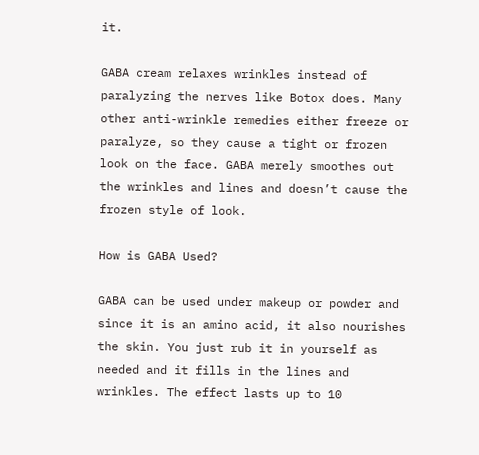it.

GABA cream relaxes wrinkles instead of paralyzing the nerves like Botox does. Many other anti-wrinkle remedies either freeze or paralyze, so they cause a tight or frozen look on the face. GABA merely smoothes out the wrinkles and lines and doesn’t cause the frozen style of look.

How is GABA Used?

GABA can be used under makeup or powder and since it is an amino acid, it also nourishes the skin. You just rub it in yourself as needed and it fills in the lines and wrinkles. The effect lasts up to 10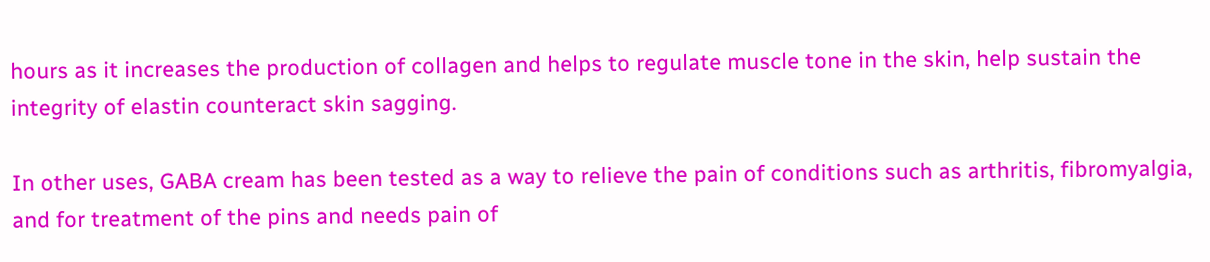hours as it increases the production of collagen and helps to regulate muscle tone in the skin, help sustain the integrity of elastin counteract skin sagging.

In other uses, GABA cream has been tested as a way to relieve the pain of conditions such as arthritis, fibromyalgia, and for treatment of the pins and needs pain of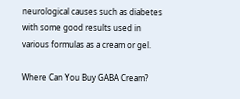neurological causes such as diabetes with some good results used in various formulas as a cream or gel.

Where Can You Buy GABA Cream?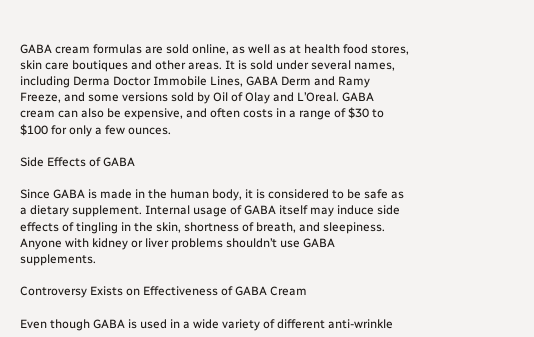GABA cream formulas are sold online, as well as at health food stores, skin care boutiques and other areas. It is sold under several names, including Derma Doctor Immobile Lines, GABA Derm and Ramy Freeze, and some versions sold by Oil of Olay and L’Oreal. GABA cream can also be expensive, and often costs in a range of $30 to $100 for only a few ounces.

Side Effects of GABA

Since GABA is made in the human body, it is considered to be safe as a dietary supplement. Internal usage of GABA itself may induce side effects of tingling in the skin, shortness of breath, and sleepiness. Anyone with kidney or liver problems shouldn’t use GABA supplements.

Controversy Exists on Effectiveness of GABA Cream

Even though GABA is used in a wide variety of different anti-wrinkle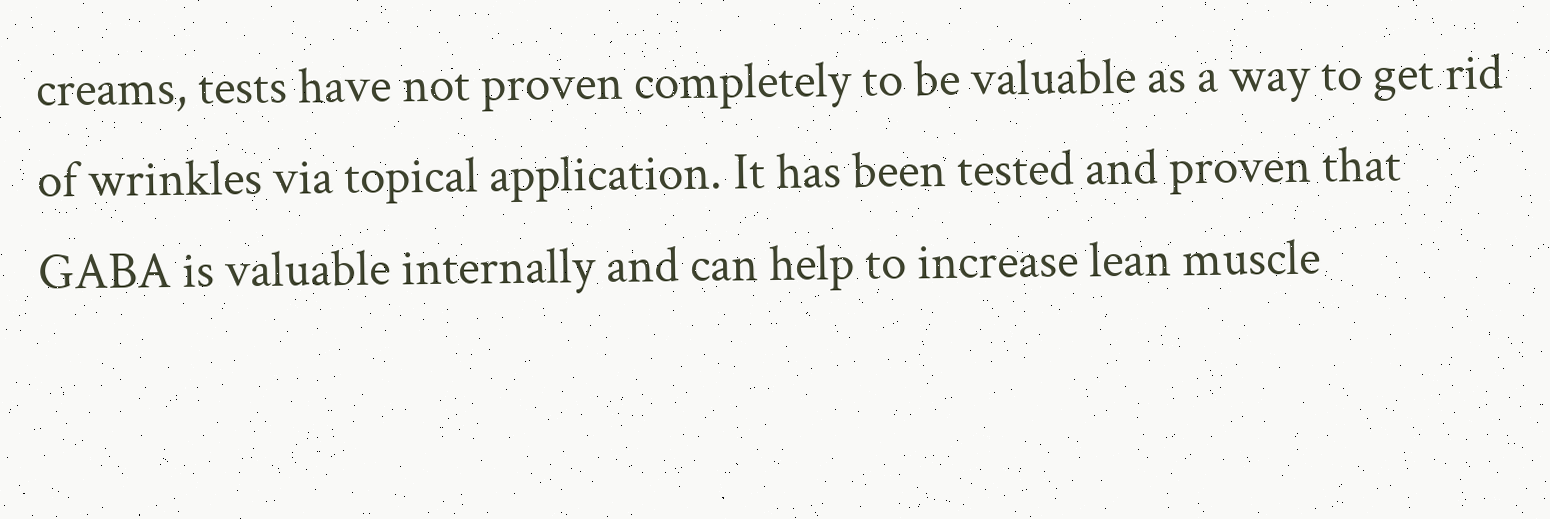creams, tests have not proven completely to be valuable as a way to get rid of wrinkles via topical application. It has been tested and proven that GABA is valuable internally and can help to increase lean muscle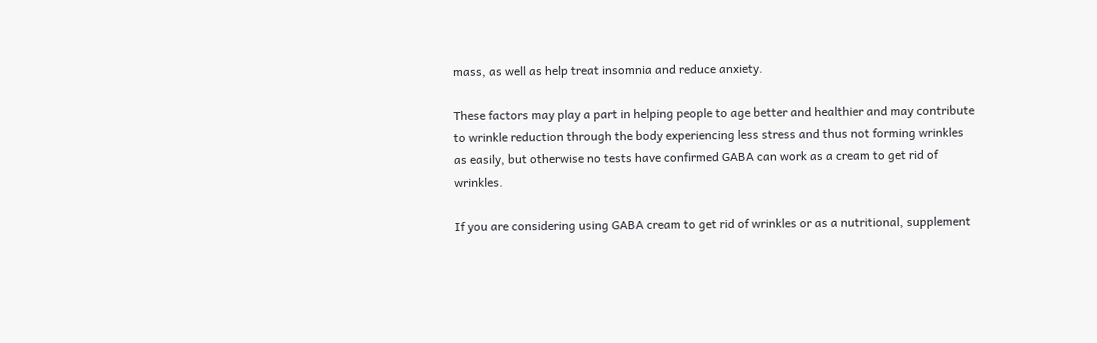mass, as well as help treat insomnia and reduce anxiety.

These factors may play a part in helping people to age better and healthier and may contribute to wrinkle reduction through the body experiencing less stress and thus not forming wrinkles as easily, but otherwise no tests have confirmed GABA can work as a cream to get rid of wrinkles.

If you are considering using GABA cream to get rid of wrinkles or as a nutritional, supplement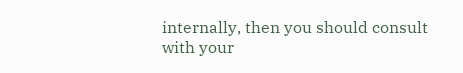internally, then you should consult with your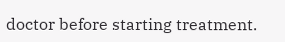doctor before starting treatment.